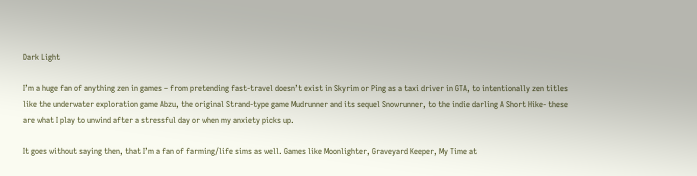Dark Light

I’m a huge fan of anything zen in games – from pretending fast-travel doesn’t exist in Skyrim or Ping as a taxi driver in GTA, to intentionally zen titles like the underwater exploration game Abzu, the original Strand-type game Mudrunner and its sequel Snowrunner, to the indie darling A Short Hike- these are what I play to unwind after a stressful day or when my anxiety picks up.

It goes without saying then, that I’m a fan of farming/life sims as well. Games like Moonlighter, Graveyard Keeper, My Time at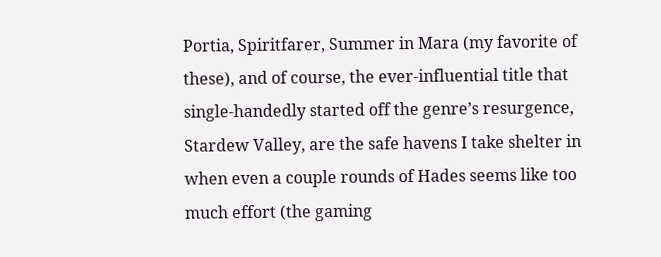Portia, Spiritfarer, Summer in Mara (my favorite of these), and of course, the ever-influential title that single-handedly started off the genre’s resurgence, Stardew Valley, are the safe havens I take shelter in when even a couple rounds of Hades seems like too much effort (the gaming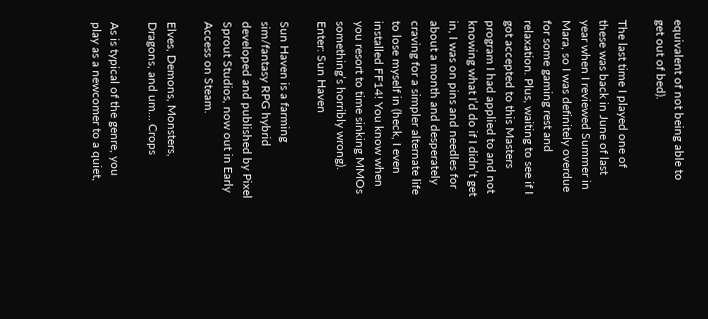equivalent of not being able to get out of bed).

The last time I played one of these was back in June of last year when I reviewed Summer in Mara, so I was definitely overdue for some gaming rest and relaxation. Plus, waiting to see if I got accepted to this Masters program I had applied to and not knowing what I’d do if I didn’t get in, I was on pins and needles for about a month and desperately craving for a simpler alternate life to lose myself in (heck, I even installed FF14! You know when you resort to time sinking MMOs something’s horribly wrong). Enter: Sun Haven

Sun Haven is a farming sim/fantasy RPG hybrid developed and published by Pixel Sprout Studios, now out in Early Access on Steam.

Elves, Demons, Monsters, Dragons, and um… Crops

As is typical of the genre, you play as a newcomer to a quiet,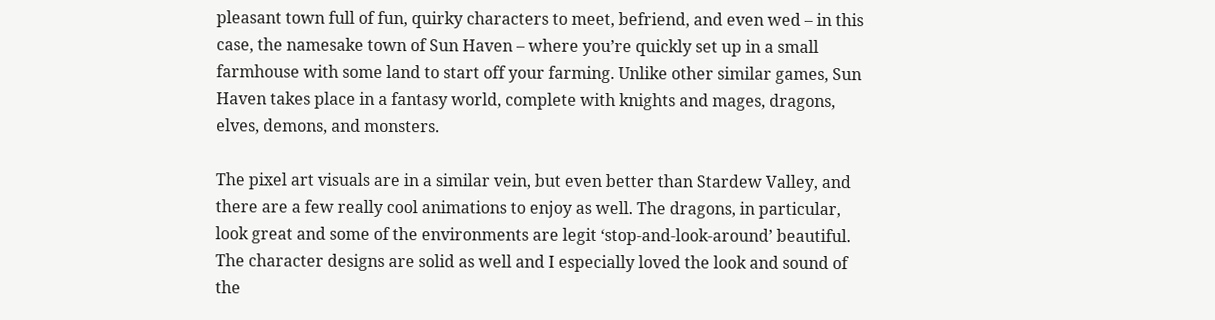pleasant town full of fun, quirky characters to meet, befriend, and even wed – in this case, the namesake town of Sun Haven – where you’re quickly set up in a small farmhouse with some land to start off your farming. Unlike other similar games, Sun Haven takes place in a fantasy world, complete with knights and mages, dragons, elves, demons, and monsters.

The pixel art visuals are in a similar vein, but even better than Stardew Valley, and there are a few really cool animations to enjoy as well. The dragons, in particular, look great and some of the environments are legit ‘stop-and-look-around’ beautiful. The character designs are solid as well and I especially loved the look and sound of the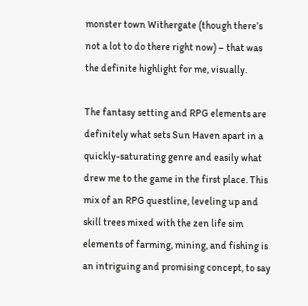monster town Withergate (though there’s not a lot to do there right now) – that was the definite highlight for me, visually.

The fantasy setting and RPG elements are definitely what sets Sun Haven apart in a quickly-saturating genre and easily what drew me to the game in the first place. This mix of an RPG questline, leveling up and skill trees mixed with the zen life sim elements of farming, mining, and fishing is an intriguing and promising concept, to say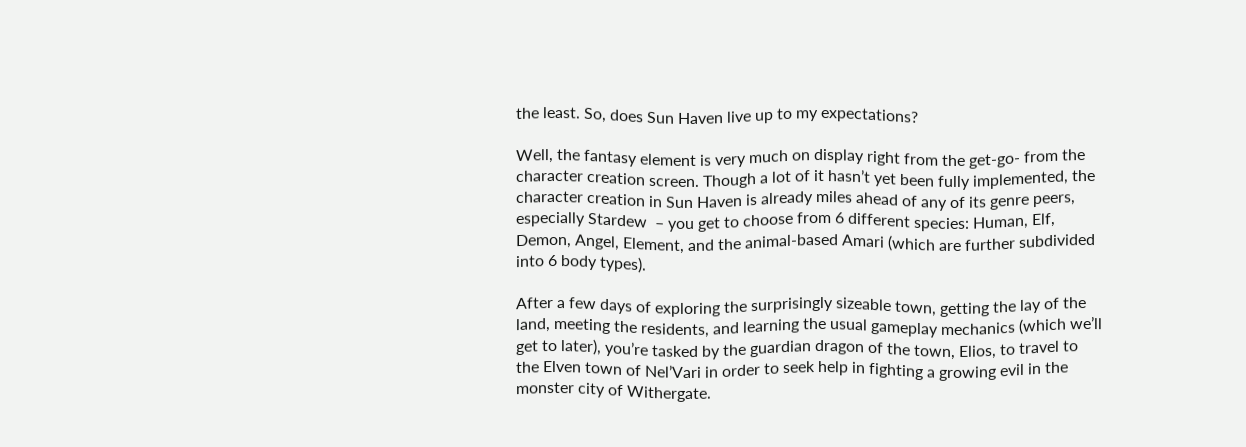the least. So, does Sun Haven live up to my expectations?

Well, the fantasy element is very much on display right from the get-go- from the character creation screen. Though a lot of it hasn’t yet been fully implemented, the character creation in Sun Haven is already miles ahead of any of its genre peers, especially Stardew  – you get to choose from 6 different species: Human, Elf, Demon, Angel, Element, and the animal-based Amari (which are further subdivided into 6 body types).

After a few days of exploring the surprisingly sizeable town, getting the lay of the land, meeting the residents, and learning the usual gameplay mechanics (which we’ll get to later), you’re tasked by the guardian dragon of the town, Elios, to travel to the Elven town of Nel’Vari in order to seek help in fighting a growing evil in the monster city of Withergate.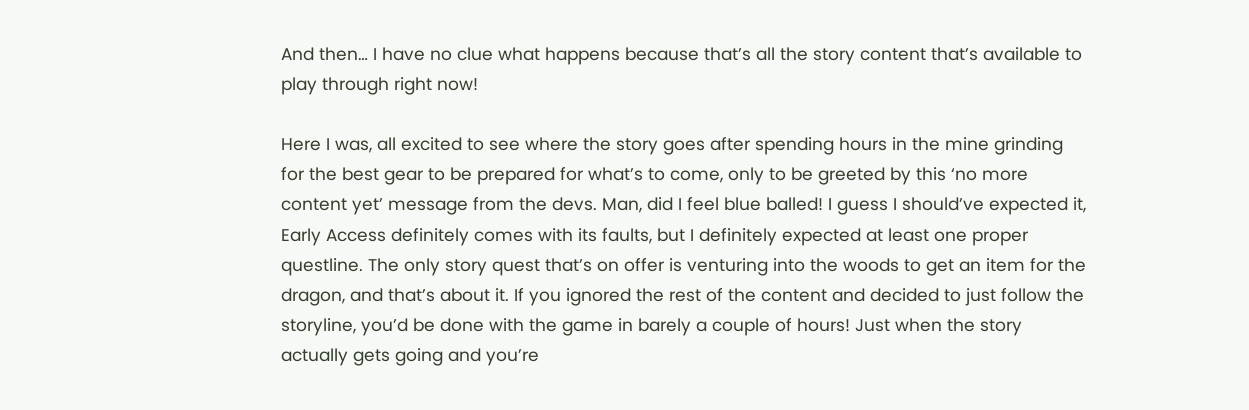And then… I have no clue what happens because that’s all the story content that’s available to play through right now!

Here I was, all excited to see where the story goes after spending hours in the mine grinding for the best gear to be prepared for what’s to come, only to be greeted by this ‘no more content yet’ message from the devs. Man, did I feel blue balled! I guess I should’ve expected it, Early Access definitely comes with its faults, but I definitely expected at least one proper questline. The only story quest that’s on offer is venturing into the woods to get an item for the dragon, and that’s about it. If you ignored the rest of the content and decided to just follow the storyline, you’d be done with the game in barely a couple of hours! Just when the story actually gets going and you’re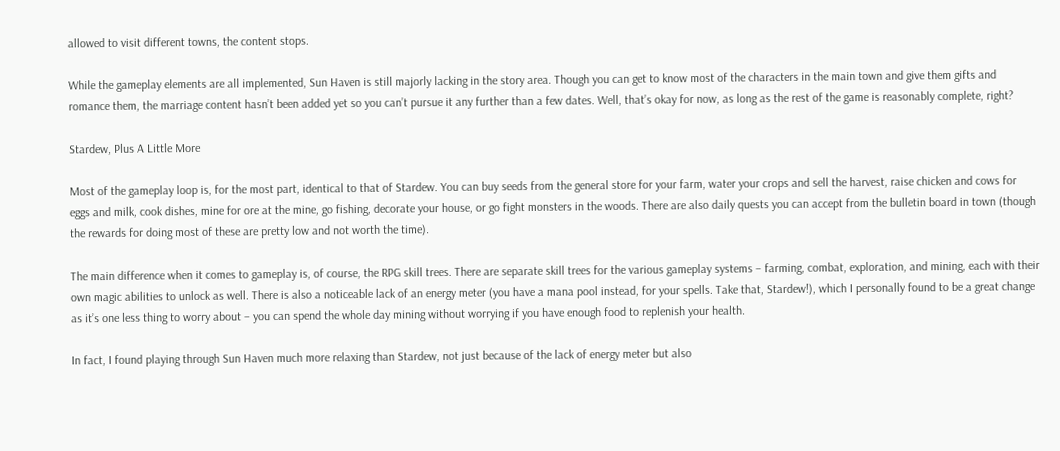allowed to visit different towns, the content stops.

While the gameplay elements are all implemented, Sun Haven is still majorly lacking in the story area. Though you can get to know most of the characters in the main town and give them gifts and romance them, the marriage content hasn’t been added yet so you can’t pursue it any further than a few dates. Well, that’s okay for now, as long as the rest of the game is reasonably complete, right?

Stardew, Plus A Little More

Most of the gameplay loop is, for the most part, identical to that of Stardew. You can buy seeds from the general store for your farm, water your crops and sell the harvest, raise chicken and cows for eggs and milk, cook dishes, mine for ore at the mine, go fishing, decorate your house, or go fight monsters in the woods. There are also daily quests you can accept from the bulletin board in town (though the rewards for doing most of these are pretty low and not worth the time).

The main difference when it comes to gameplay is, of course, the RPG skill trees. There are separate skill trees for the various gameplay systems – farming, combat, exploration, and mining, each with their own magic abilities to unlock as well. There is also a noticeable lack of an energy meter (you have a mana pool instead, for your spells. Take that, Stardew!), which I personally found to be a great change as it’s one less thing to worry about – you can spend the whole day mining without worrying if you have enough food to replenish your health.

In fact, I found playing through Sun Haven much more relaxing than Stardew, not just because of the lack of energy meter but also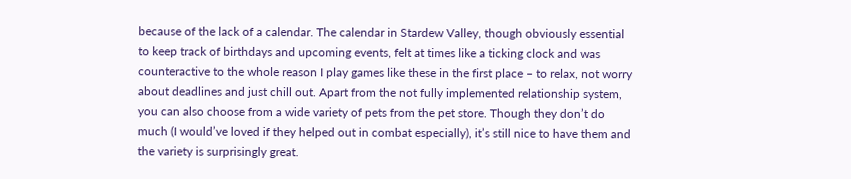because of the lack of a calendar. The calendar in Stardew Valley, though obviously essential to keep track of birthdays and upcoming events, felt at times like a ticking clock and was counteractive to the whole reason I play games like these in the first place – to relax, not worry about deadlines and just chill out. Apart from the not fully implemented relationship system, you can also choose from a wide variety of pets from the pet store. Though they don’t do much (I would’ve loved if they helped out in combat especially), it’s still nice to have them and the variety is surprisingly great.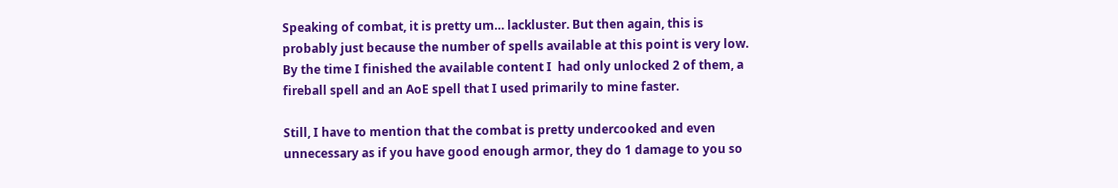Speaking of combat, it is pretty um… lackluster. But then again, this is probably just because the number of spells available at this point is very low. By the time I finished the available content I  had only unlocked 2 of them, a fireball spell and an AoE spell that I used primarily to mine faster.

Still, I have to mention that the combat is pretty undercooked and even unnecessary as if you have good enough armor, they do 1 damage to you so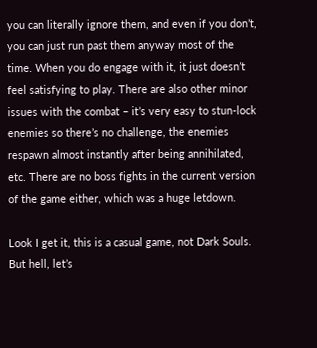you can literally ignore them, and even if you don’t, you can just run past them anyway most of the time. When you do engage with it, it just doesn’t feel satisfying to play. There are also other minor issues with the combat – it’s very easy to stun-lock enemies so there’s no challenge, the enemies respawn almost instantly after being annihilated, etc. There are no boss fights in the current version of the game either, which was a huge letdown.

Look I get it, this is a casual game, not Dark Souls. But hell, let’s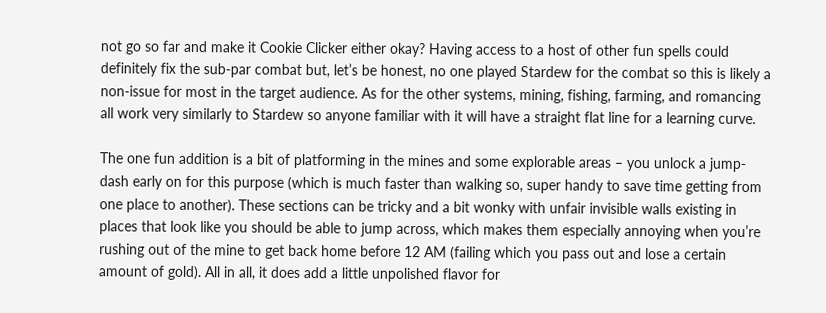not go so far and make it Cookie Clicker either okay? Having access to a host of other fun spells could definitely fix the sub-par combat but, let’s be honest, no one played Stardew for the combat so this is likely a non-issue for most in the target audience. As for the other systems, mining, fishing, farming, and romancing all work very similarly to Stardew so anyone familiar with it will have a straight flat line for a learning curve.

The one fun addition is a bit of platforming in the mines and some explorable areas – you unlock a jump-dash early on for this purpose (which is much faster than walking so, super handy to save time getting from one place to another). These sections can be tricky and a bit wonky with unfair invisible walls existing in places that look like you should be able to jump across, which makes them especially annoying when you’re rushing out of the mine to get back home before 12 AM (failing which you pass out and lose a certain amount of gold). All in all, it does add a little unpolished flavor for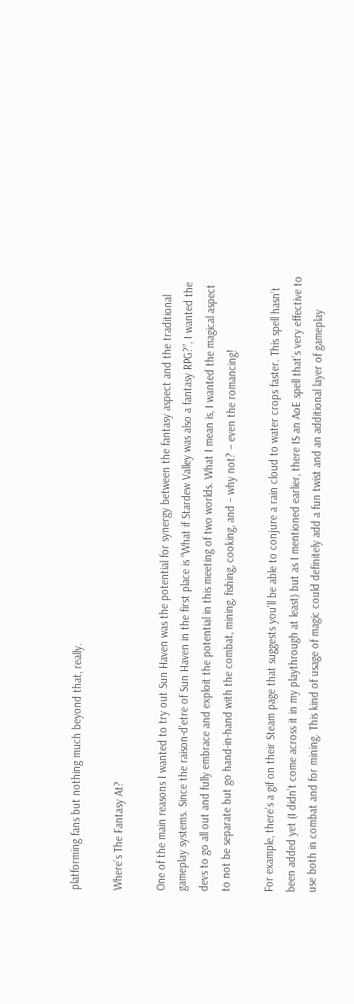platforming fans but nothing much beyond that, really.

Where’s The Fantasy At?

One of the main reasons I wanted to try out Sun Haven was the potential for synergy between the fantasy aspect and the traditional gameplay systems. Since the raison-d’etre of Sun Haven in the first place is “What if Stardew Valley was also a fantasy RPG?”, I wanted the devs to go all out and fully embrace and exploit the potential in this meeting of two worlds. What I mean is, I wanted the magical aspect to not be separate but go hand-in-hand with the combat, mining, fishing, cooking, and – why not? – even the romancing!

For example, there’s a gif on their Steam page that suggests you’ll be able to conjure a rain cloud to water crops faster. This spell hasn’t been added yet (I didn’t come across it in my playthrough at least) but as I mentioned earlier, there IS an AoE spell that’s very effective to use both in combat and for mining. This kind of usage of magic could definitely add a fun twist and an additional layer of gameplay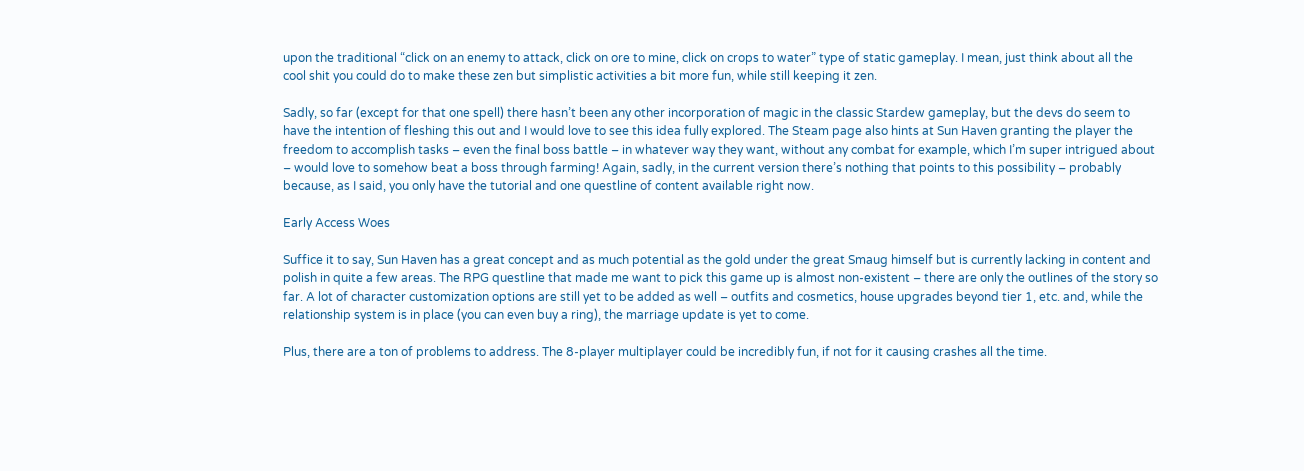upon the traditional “click on an enemy to attack, click on ore to mine, click on crops to water” type of static gameplay. I mean, just think about all the cool shit you could do to make these zen but simplistic activities a bit more fun, while still keeping it zen.

Sadly, so far (except for that one spell) there hasn’t been any other incorporation of magic in the classic Stardew gameplay, but the devs do seem to have the intention of fleshing this out and I would love to see this idea fully explored. The Steam page also hints at Sun Haven granting the player the freedom to accomplish tasks – even the final boss battle – in whatever way they want, without any combat for example, which I’m super intrigued about – would love to somehow beat a boss through farming! Again, sadly, in the current version there’s nothing that points to this possibility – probably because, as I said, you only have the tutorial and one questline of content available right now.

Early Access Woes

Suffice it to say, Sun Haven has a great concept and as much potential as the gold under the great Smaug himself but is currently lacking in content and polish in quite a few areas. The RPG questline that made me want to pick this game up is almost non-existent – there are only the outlines of the story so far. A lot of character customization options are still yet to be added as well – outfits and cosmetics, house upgrades beyond tier 1, etc. and, while the relationship system is in place (you can even buy a ring), the marriage update is yet to come.

Plus, there are a ton of problems to address. The 8-player multiplayer could be incredibly fun, if not for it causing crashes all the time.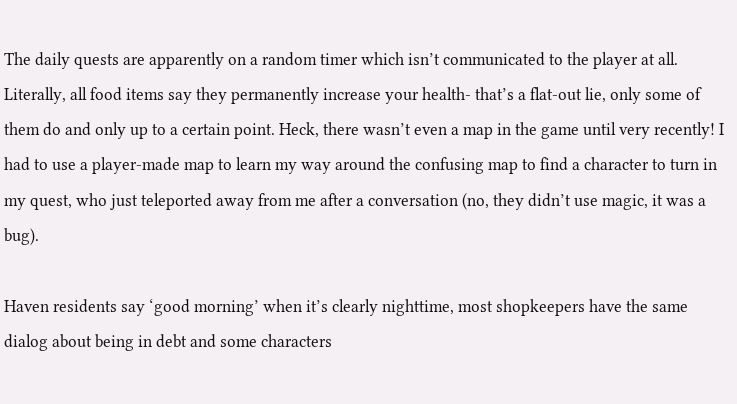The daily quests are apparently on a random timer which isn’t communicated to the player at all. Literally, all food items say they permanently increase your health- that’s a flat-out lie, only some of them do and only up to a certain point. Heck, there wasn’t even a map in the game until very recently! I had to use a player-made map to learn my way around the confusing map to find a character to turn in my quest, who just teleported away from me after a conversation (no, they didn’t use magic, it was a bug).

Haven residents say ‘good morning’ when it’s clearly nighttime, most shopkeepers have the same dialog about being in debt and some characters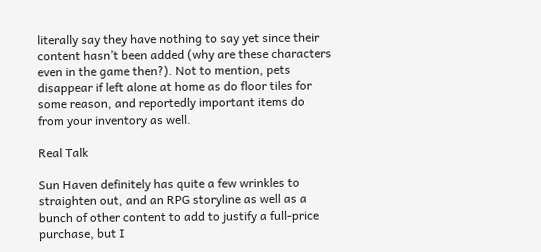literally say they have nothing to say yet since their content hasn’t been added (why are these characters even in the game then?). Not to mention, pets disappear if left alone at home as do floor tiles for some reason, and reportedly important items do from your inventory as well.

Real Talk

Sun Haven definitely has quite a few wrinkles to straighten out, and an RPG storyline as well as a bunch of other content to add to justify a full-price purchase, but I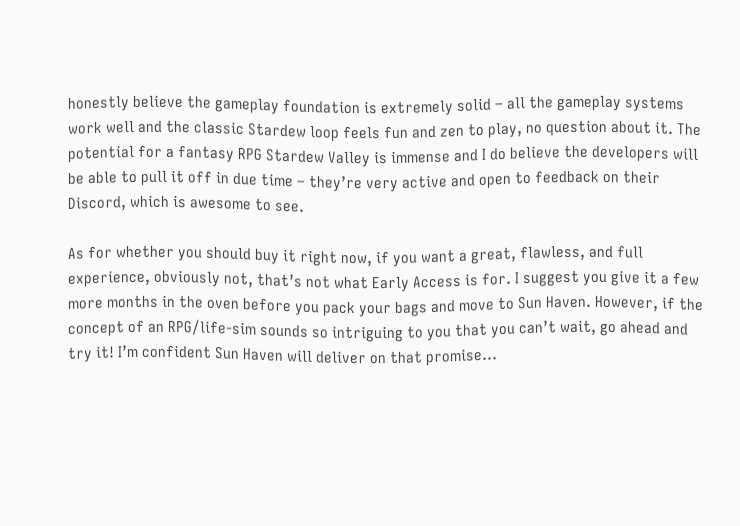honestly believe the gameplay foundation is extremely solid – all the gameplay systems work well and the classic Stardew loop feels fun and zen to play, no question about it. The potential for a fantasy RPG Stardew Valley is immense and I do believe the developers will be able to pull it off in due time – they’re very active and open to feedback on their Discord, which is awesome to see.

As for whether you should buy it right now, if you want a great, flawless, and full experience, obviously not, that’s not what Early Access is for. I suggest you give it a few more months in the oven before you pack your bags and move to Sun Haven. However, if the concept of an RPG/life-sim sounds so intriguing to you that you can’t wait, go ahead and try it! I’m confident Sun Haven will deliver on that promise…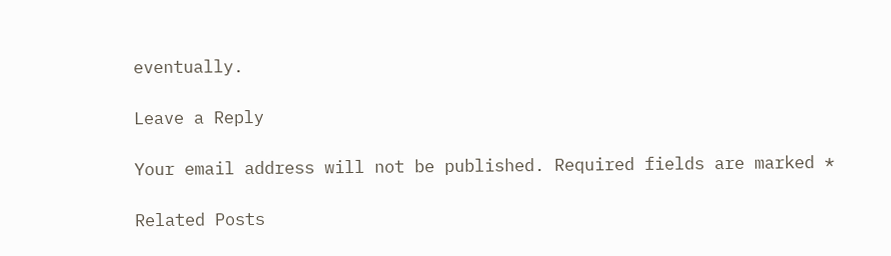eventually.

Leave a Reply

Your email address will not be published. Required fields are marked *

Related Posts